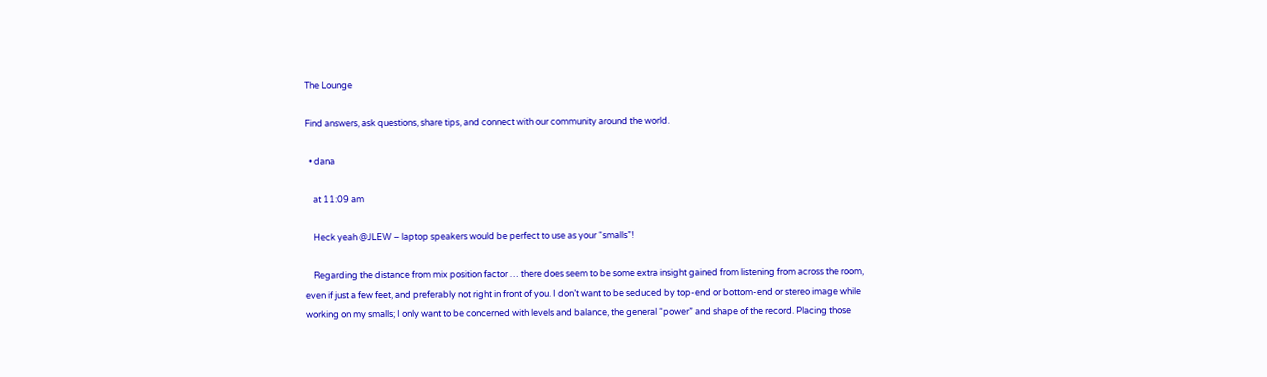The Lounge

Find answers, ask questions, share tips, and connect with our community around the world.

  • dana

    at 11:09 am

    Heck yeah @JLEW – laptop speakers would be perfect to use as your “smalls”!

    Regarding the distance from mix position factor … there does seem to be some extra insight gained from listening from across the room, even if just a few feet, and preferably not right in front of you. I don’t want to be seduced by top-end or bottom-end or stereo image while working on my smalls; I only want to be concerned with levels and balance, the general “power” and shape of the record. Placing those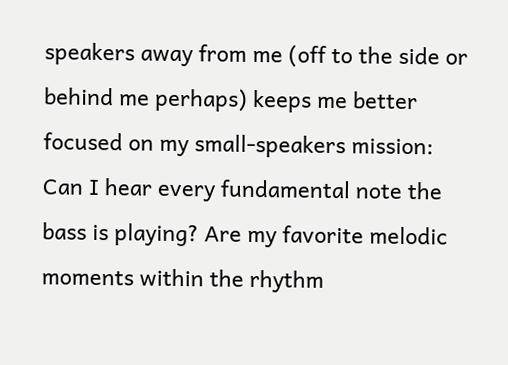speakers away from me (off to the side or behind me perhaps) keeps me better focused on my small-speakers mission: Can I hear every fundamental note the bass is playing? Are my favorite melodic moments within the rhythm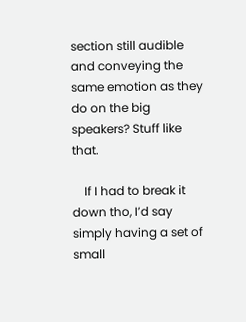section still audible and conveying the same emotion as they do on the big speakers? Stuff like that.

    If I had to break it down tho, I’d say simply having a set of small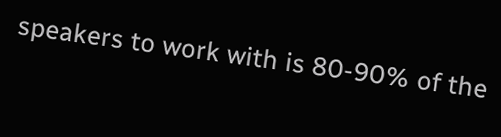speakers to work with is 80-90% of the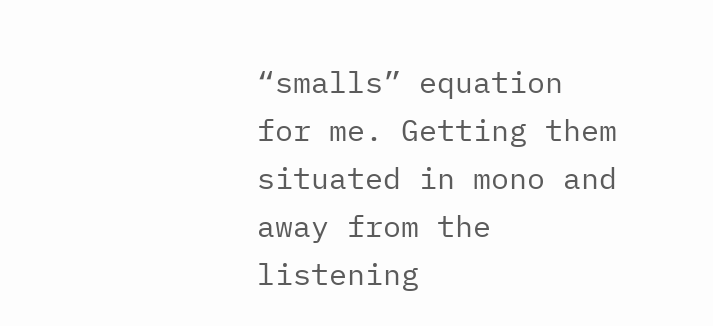“smalls” equation for me. Getting them situated in mono and away from the listening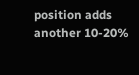position adds another 10-20%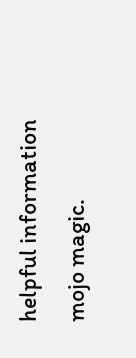helpful information mojo magic.